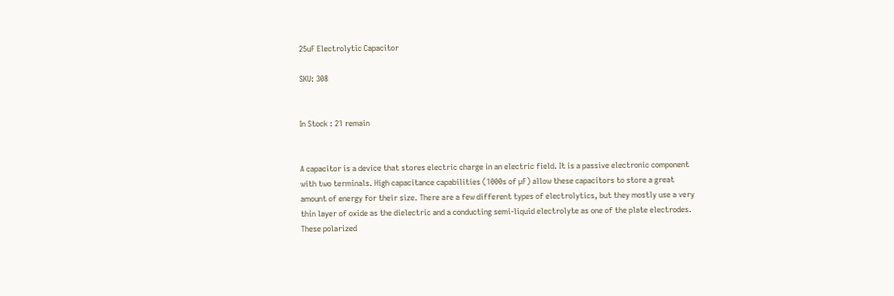25uF Electrolytic Capacitor

SKU: 308


In Stock : 21 remain


A capacitor is a device that stores electric charge in an electric field. It is a passive electronic component with two terminals. High capacitance capabilities (1000s of µF) allow these capacitors to store a great amount of energy for their size. There are a few different types of electrolytics, but they mostly use a very thin layer of oxide as the dielectric and a conducting semi-liquid electrolyte as one of the plate electrodes. These polarized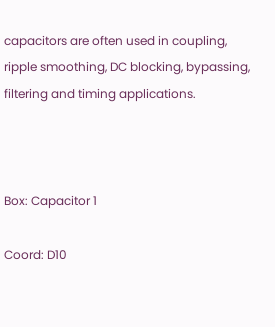capacitors are often used in coupling, ripple smoothing, DC blocking, bypassing, filtering and timing applications.



Box: Capacitor 1

Coord: D10